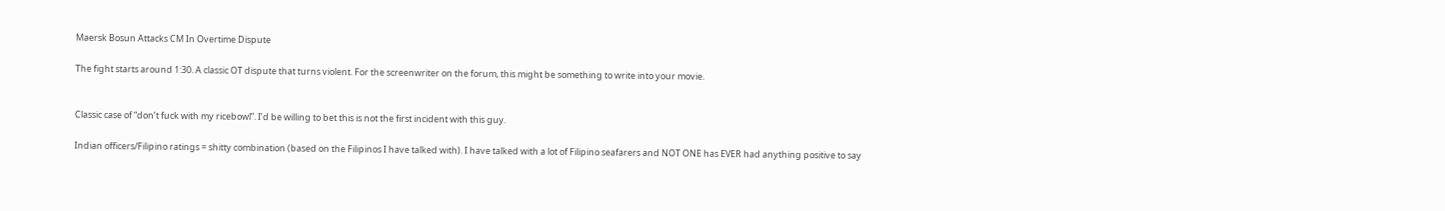Maersk Bosun Attacks CM In Overtime Dispute

The fight starts around 1:30. A classic OT dispute that turns violent. For the screenwriter on the forum, this might be something to write into your movie.


Classic case of “don’t fuck with my ricebowl”. I’d be willing to bet this is not the first incident with this guy.

Indian officers/Filipino ratings = shitty combination (based on the Filipinos I have talked with). I have talked with a lot of Filipino seafarers and NOT ONE has EVER had anything positive to say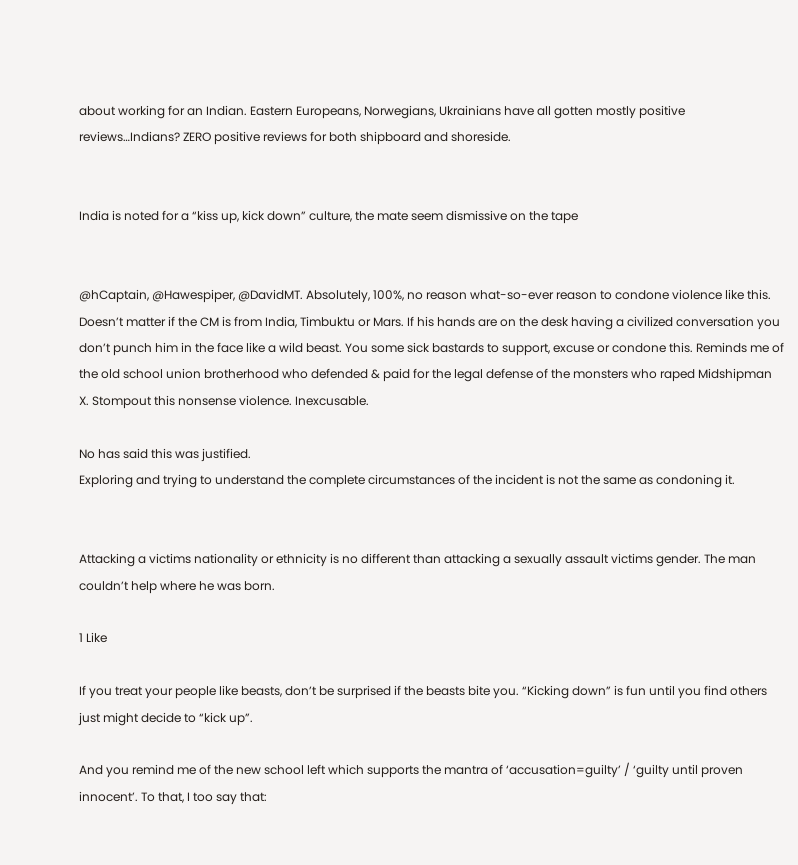about working for an Indian. Eastern Europeans, Norwegians, Ukrainians have all gotten mostly positive reviews…Indians? ZERO positive reviews for both shipboard and shoreside.


India is noted for a “kiss up, kick down” culture, the mate seem dismissive on the tape


@hCaptain, @Hawespiper, @DavidMT. Absolutely, 100%, no reason what-so-ever reason to condone violence like this. Doesn’t matter if the CM is from India, Timbuktu or Mars. If his hands are on the desk having a civilized conversation you don’t punch him in the face like a wild beast. You some sick bastards to support, excuse or condone this. Reminds me of the old school union brotherhood who defended & paid for the legal defense of the monsters who raped Midshipman X. Stompout this nonsense violence. Inexcusable.

No has said this was justified.
Exploring and trying to understand the complete circumstances of the incident is not the same as condoning it.


Attacking a victims nationality or ethnicity is no different than attacking a sexually assault victims gender. The man couldn’t help where he was born.

1 Like

If you treat your people like beasts, don’t be surprised if the beasts bite you. “Kicking down” is fun until you find others just might decide to “kick up”.

And you remind me of the new school left which supports the mantra of ‘accusation=guilty’ / ‘guilty until proven innocent’. To that, I too say that: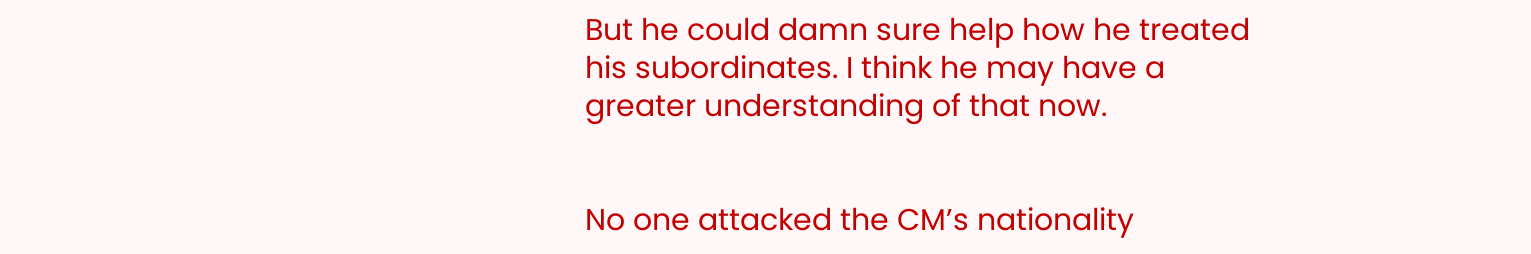But he could damn sure help how he treated his subordinates. I think he may have a greater understanding of that now.


No one attacked the CM’s nationality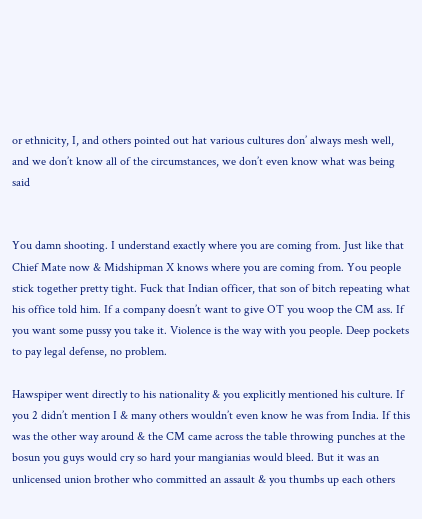or ethnicity, I, and others pointed out hat various cultures don’ always mesh well, and we don’t know all of the circumstances, we don’t even know what was being said


You damn shooting. I understand exactly where you are coming from. Just like that Chief Mate now & Midshipman X knows where you are coming from. You people stick together pretty tight. Fuck that Indian officer, that son of bitch repeating what his office told him. If a company doesn’t want to give OT you woop the CM ass. If you want some pussy you take it. Violence is the way with you people. Deep pockets to pay legal defense, no problem.

Hawspiper went directly to his nationality & you explicitly mentioned his culture. If you 2 didn’t mention I & many others wouldn’t even know he was from India. If this was the other way around & the CM came across the table throwing punches at the bosun you guys would cry so hard your mangianias would bleed. But it was an unlicensed union brother who committed an assault & you thumbs up each others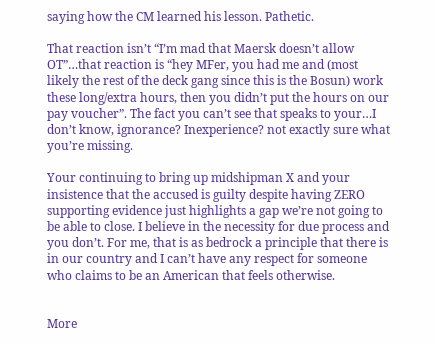saying how the CM learned his lesson. Pathetic.

That reaction isn’t “I’m mad that Maersk doesn’t allow OT”…that reaction is “hey MFer, you had me and (most likely the rest of the deck gang since this is the Bosun) work these long/extra hours, then you didn’t put the hours on our pay voucher”. The fact you can’t see that speaks to your…I don’t know, ignorance? Inexperience? not exactly sure what you’re missing.

Your continuing to bring up midshipman X and your insistence that the accused is guilty despite having ZERO supporting evidence just highlights a gap we’re not going to be able to close. I believe in the necessity for due process and you don’t. For me, that is as bedrock a principle that there is in our country and I can’t have any respect for someone who claims to be an American that feels otherwise.


More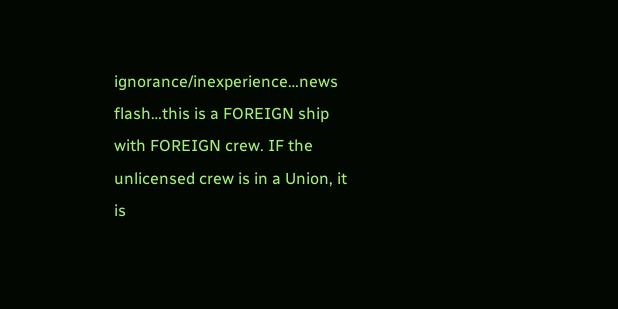ignorance/inexperience…news flash…this is a FOREIGN ship with FOREIGN crew. IF the unlicensed crew is in a Union, it is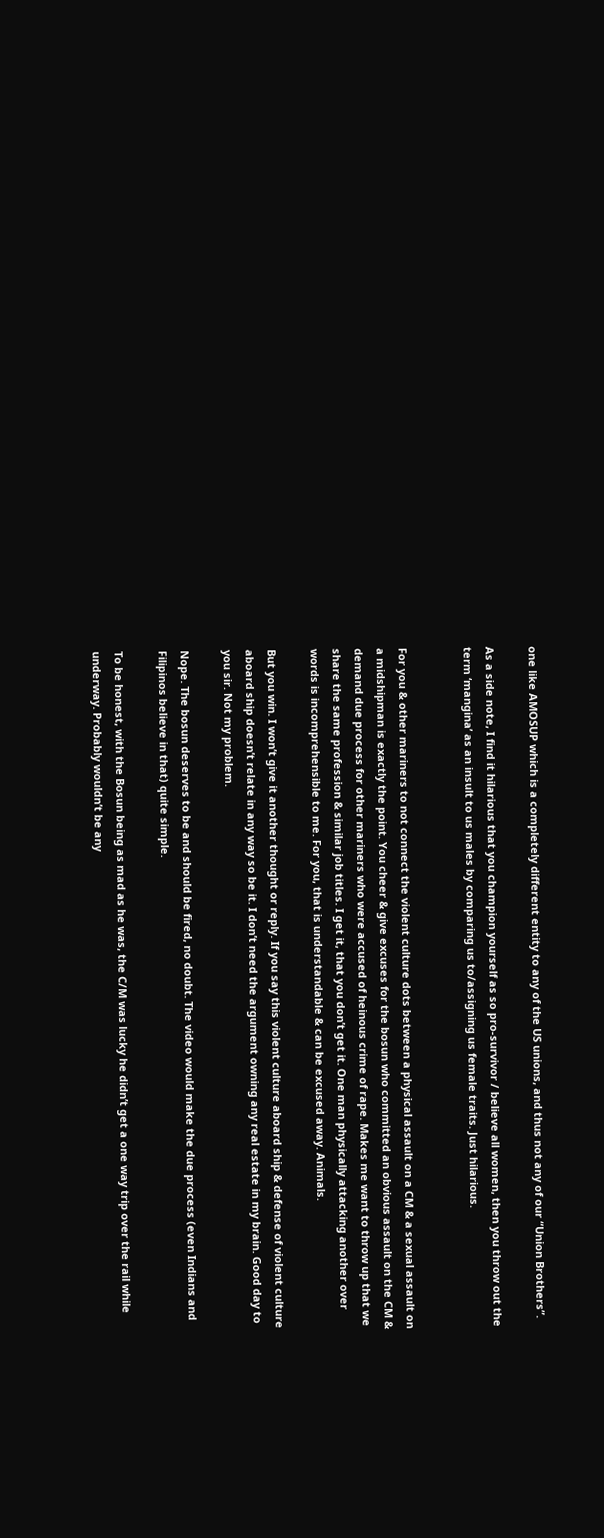one like AMOSUP which is a completely different entity to any of the US unions, and thus not any of our “Union Brothers”.

As a side note, I find it hilarious that you champion yourself as so pro-survivor / believe all women, then you throw out the term ‘mangina’ as an insult to us males by comparing us to/assigning us female traits. Just hilarious.


For you & other mariners to not connect the violent culture dots between a physical assault on a CM & a sexual assault on a midshipman is exactly the point. You cheer & give excuses for the bosun who committed an obvious assault on the CM & demand due process for other mariners who were accused of heinous crime of rape. Makes me want to throw up that we share the same profession & similar job titles. I get it, that you don’t get it. One man physically attacking another over words is incomprehensible to me. For you, that is understandable & can be excused away. Animals.

But you win. I won’t give it another thought or reply. If you say this violent culture aboard ship & defense of violent culture aboard ship doesn’t relate in any way so be it. I don’t need the argument owning any real estate in my brain. Good day to you sir. Not my problem.

Nope. The bosun deserves to be and should be fired, no doubt. The video would make the due process (even Indians and Filipinos believe in that) quite simple.

To be honest, with the Bosun being as mad as he was, the C/M was lucky he didn’t get a one way trip over the rail while underway. Probably wouldn’t be any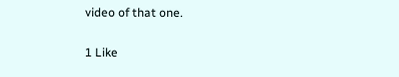video of that one.

1 Like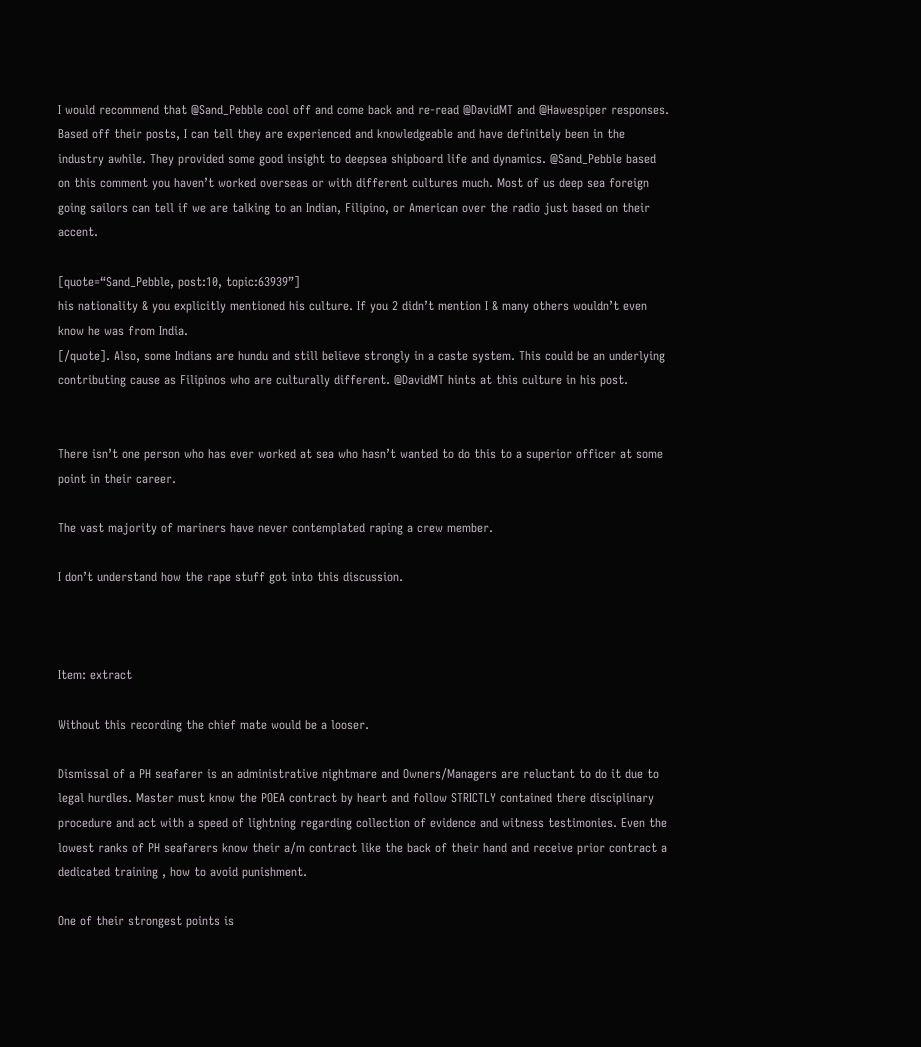I would recommend that @Sand_Pebble cool off and come back and re-read @DavidMT and @Hawespiper responses. Based off their posts, I can tell they are experienced and knowledgeable and have definitely been in the industry awhile. They provided some good insight to deepsea shipboard life and dynamics. @Sand_Pebble based on this comment you haven’t worked overseas or with different cultures much. Most of us deep sea foreign going sailors can tell if we are talking to an Indian, Filipino, or American over the radio just based on their accent.

[quote=“Sand_Pebble, post:10, topic:63939”]
his nationality & you explicitly mentioned his culture. If you 2 didn’t mention I & many others wouldn’t even know he was from India.
[/quote]. Also, some Indians are hundu and still believe strongly in a caste system. This could be an underlying contributing cause as Filipinos who are culturally different. @DavidMT hints at this culture in his post.


There isn’t one person who has ever worked at sea who hasn’t wanted to do this to a superior officer at some point in their career.

The vast majority of mariners have never contemplated raping a crew member.

I don’t understand how the rape stuff got into this discussion.



Item: extract

Without this recording the chief mate would be a looser.

Dismissal of a PH seafarer is an administrative nightmare and Owners/Managers are reluctant to do it due to legal hurdles. Master must know the POEA contract by heart and follow STRICTLY contained there disciplinary procedure and act with a speed of lightning regarding collection of evidence and witness testimonies. Even the lowest ranks of PH seafarers know their a/m contract like the back of their hand and receive prior contract a dedicated training , how to avoid punishment.

One of their strongest points is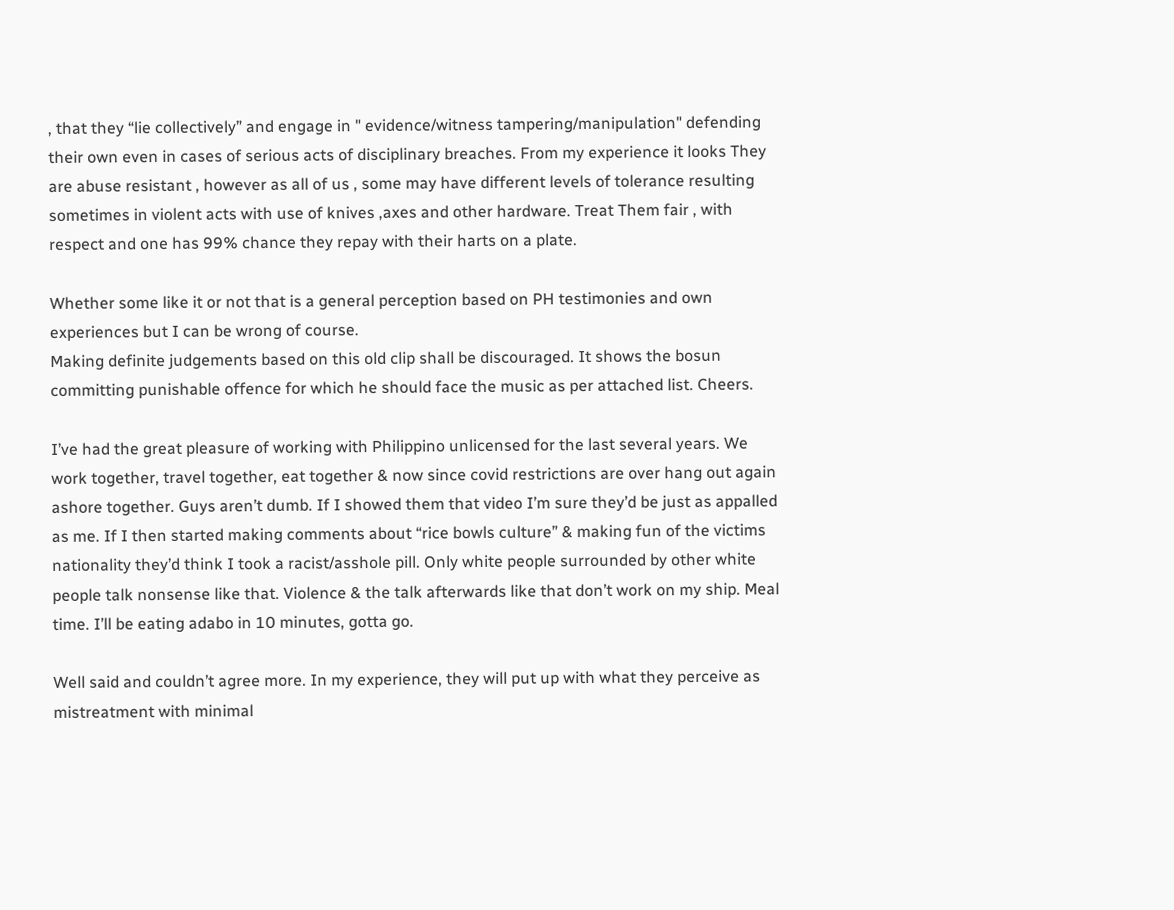, that they “lie collectively” and engage in " evidence/witness tampering/manipulation" defending their own even in cases of serious acts of disciplinary breaches. From my experience it looks They are abuse resistant , however as all of us , some may have different levels of tolerance resulting sometimes in violent acts with use of knives ,axes and other hardware. Treat Them fair , with respect and one has 99% chance they repay with their harts on a plate.

Whether some like it or not that is a general perception based on PH testimonies and own experiences but I can be wrong of course.
Making definite judgements based on this old clip shall be discouraged. It shows the bosun committing punishable offence for which he should face the music as per attached list. Cheers.

I’ve had the great pleasure of working with Philippino unlicensed for the last several years. We work together, travel together, eat together & now since covid restrictions are over hang out again ashore together. Guys aren’t dumb. If I showed them that video I’m sure they’d be just as appalled as me. If I then started making comments about “rice bowls culture” & making fun of the victims nationality they’d think I took a racist/asshole pill. Only white people surrounded by other white people talk nonsense like that. Violence & the talk afterwards like that don’t work on my ship. Meal time. I’ll be eating adabo in 10 minutes, gotta go.

Well said and couldn’t agree more. In my experience, they will put up with what they perceive as mistreatment with minimal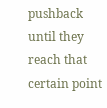pushback until they reach that certain point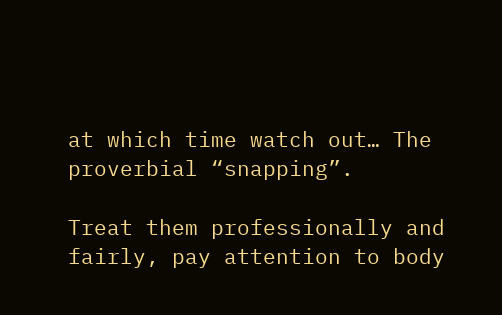at which time watch out… The proverbial “snapping”.

Treat them professionally and fairly, pay attention to body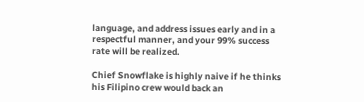language, and address issues early and in a respectful manner, and your 99% success rate will be realized.

Chief Snowflake is highly naive if he thinks his Filipino crew would back an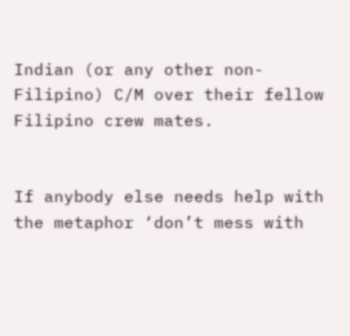Indian (or any other non-Filipino) C/M over their fellow Filipino crew mates.


If anybody else needs help with the metaphor ‘don’t mess with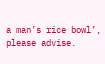a man’s rice bowl’, please advise.